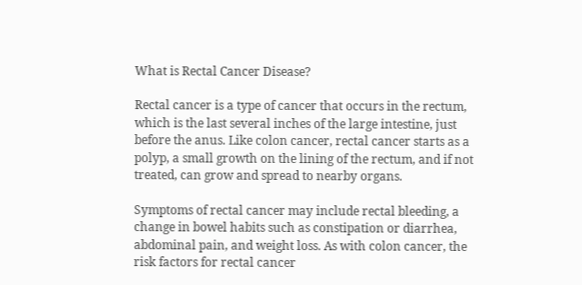What is Rectal Cancer Disease?

Rectal cancer is a type of cancer that occurs in the rectum, which is the last several inches of the large intestine, just before the anus. Like colon cancer, rectal cancer starts as a polyp, a small growth on the lining of the rectum, and if not treated, can grow and spread to nearby organs.

Symptoms of rectal cancer may include rectal bleeding, a change in bowel habits such as constipation or diarrhea, abdominal pain, and weight loss. As with colon cancer, the risk factors for rectal cancer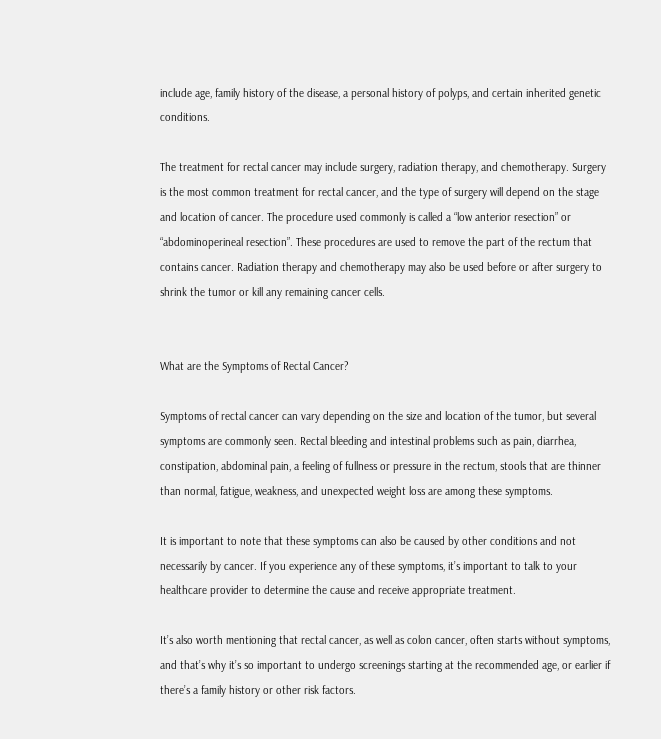include age, family history of the disease, a personal history of polyps, and certain inherited genetic conditions.

The treatment for rectal cancer may include surgery, radiation therapy, and chemotherapy. Surgery is the most common treatment for rectal cancer, and the type of surgery will depend on the stage and location of cancer. The procedure used commonly is called a “low anterior resection” or “abdominoperineal resection”. These procedures are used to remove the part of the rectum that contains cancer. Radiation therapy and chemotherapy may also be used before or after surgery to shrink the tumor or kill any remaining cancer cells.


What are the Symptoms of Rectal Cancer?

Symptoms of rectal cancer can vary depending on the size and location of the tumor, but several symptoms are commonly seen. Rectal bleeding and intestinal problems such as pain, diarrhea, constipation, abdominal pain, a feeling of fullness or pressure in the rectum, stools that are thinner than normal, fatigue, weakness, and unexpected weight loss are among these symptoms.

It is important to note that these symptoms can also be caused by other conditions and not necessarily by cancer. If you experience any of these symptoms, it’s important to talk to your healthcare provider to determine the cause and receive appropriate treatment.

It’s also worth mentioning that rectal cancer, as well as colon cancer, often starts without symptoms, and that’s why it’s so important to undergo screenings starting at the recommended age, or earlier if there’s a family history or other risk factors.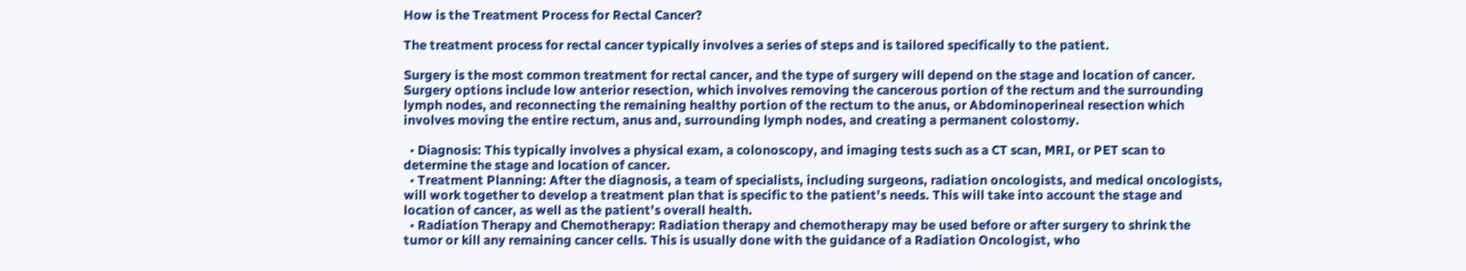How is the Treatment Process for Rectal Cancer?

The treatment process for rectal cancer typically involves a series of steps and is tailored specifically to the patient.

Surgery is the most common treatment for rectal cancer, and the type of surgery will depend on the stage and location of cancer. Surgery options include low anterior resection, which involves removing the cancerous portion of the rectum and the surrounding lymph nodes, and reconnecting the remaining healthy portion of the rectum to the anus, or Abdominoperineal resection which involves moving the entire rectum, anus and, surrounding lymph nodes, and creating a permanent colostomy.

  • Diagnosis: This typically involves a physical exam, a colonoscopy, and imaging tests such as a CT scan, MRI, or PET scan to determine the stage and location of cancer.
  • Treatment Planning: After the diagnosis, a team of specialists, including surgeons, radiation oncologists, and medical oncologists, will work together to develop a treatment plan that is specific to the patient’s needs. This will take into account the stage and location of cancer, as well as the patient’s overall health.
  • Radiation Therapy and Chemotherapy: Radiation therapy and chemotherapy may be used before or after surgery to shrink the tumor or kill any remaining cancer cells. This is usually done with the guidance of a Radiation Oncologist, who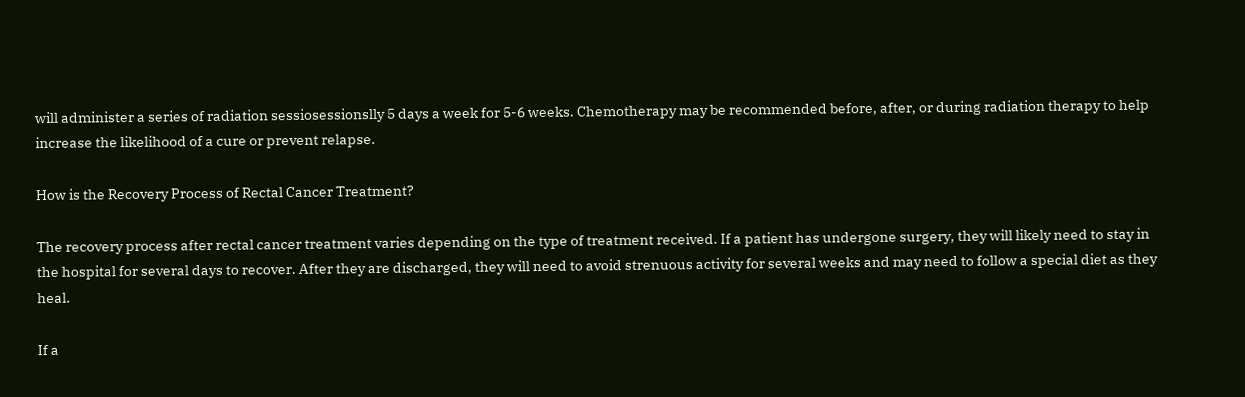will administer a series of radiation sessiosessionslly 5 days a week for 5-6 weeks. Chemotherapy may be recommended before, after, or during radiation therapy to help increase the likelihood of a cure or prevent relapse.

How is the Recovery Process of Rectal Cancer Treatment?

The recovery process after rectal cancer treatment varies depending on the type of treatment received. If a patient has undergone surgery, they will likely need to stay in the hospital for several days to recover. After they are discharged, they will need to avoid strenuous activity for several weeks and may need to follow a special diet as they heal.

If a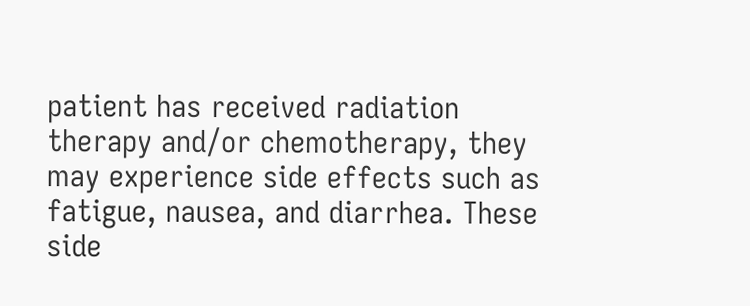patient has received radiation therapy and/or chemotherapy, they may experience side effects such as fatigue, nausea, and diarrhea. These side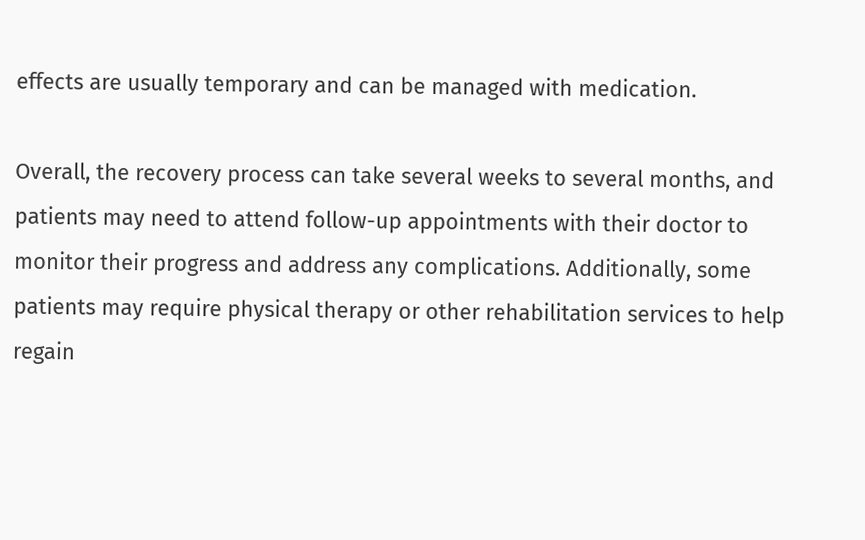effects are usually temporary and can be managed with medication.

Overall, the recovery process can take several weeks to several months, and patients may need to attend follow-up appointments with their doctor to monitor their progress and address any complications. Additionally, some patients may require physical therapy or other rehabilitation services to help regain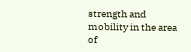strength and mobility in the area of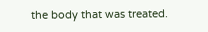the body that was treated.